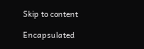Skip to content

Encapsulated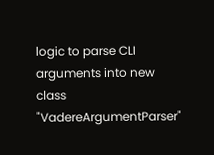logic to parse CLI arguments into new class "VadereArgumentParser"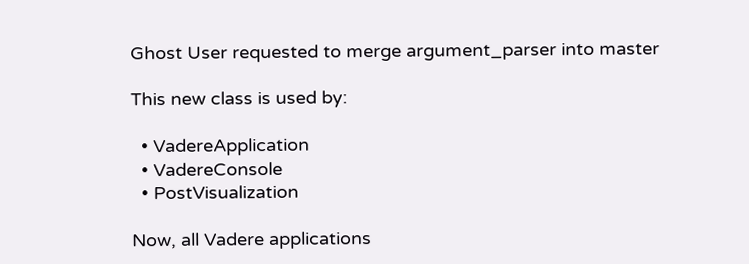Ghost User requested to merge argument_parser into master

This new class is used by:

  • VadereApplication
  • VadereConsole
  • PostVisualization

Now, all Vadere applications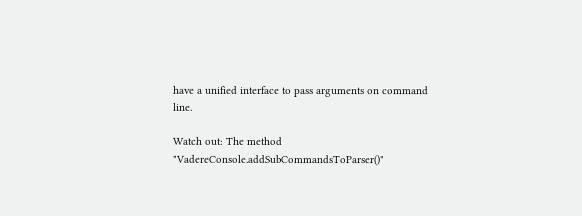have a unified interface to pass arguments on command line.

Watch out: The method "VadereConsole.addSubCommandsToParser()"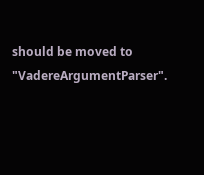should be moved to "VadereArgumentParser".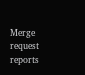Merge request reports